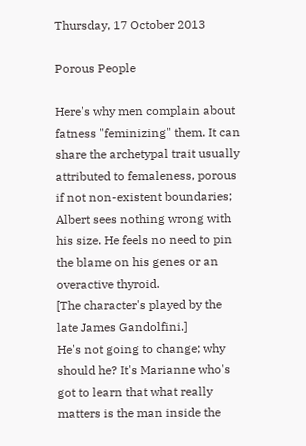Thursday, 17 October 2013

Porous People

Here's why men complain about fatness "feminizing" them. It can share the archetypal trait usually attributed to femaleness, porous if not non-existent boundaries;
Albert sees nothing wrong with his size. He feels no need to pin the blame on his genes or an overactive thyroid.
[The character's played by the late James Gandolfini.]
He's not going to change; why should he? It's Marianne who's got to learn that what really matters is the man inside the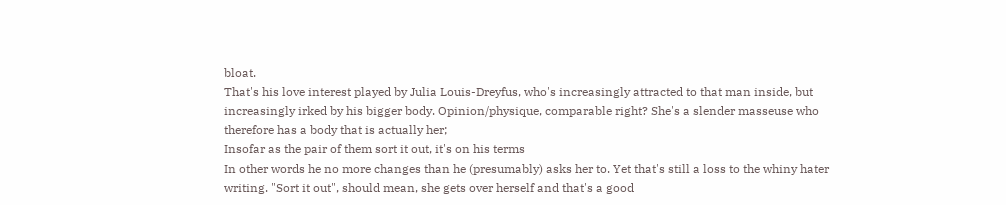bloat.
That's his love interest played by Julia Louis-Dreyfus, who's increasingly attracted to that man inside, but increasingly irked by his bigger body. Opinion/physique, comparable right? She's a slender masseuse who therefore has a body that is actually her;
Insofar as the pair of them sort it out, it's on his terms
In other words he no more changes than he (presumably) asks her to. Yet that's still a loss to the whiny hater writing. "Sort it out", should mean, she gets over herself and that's a good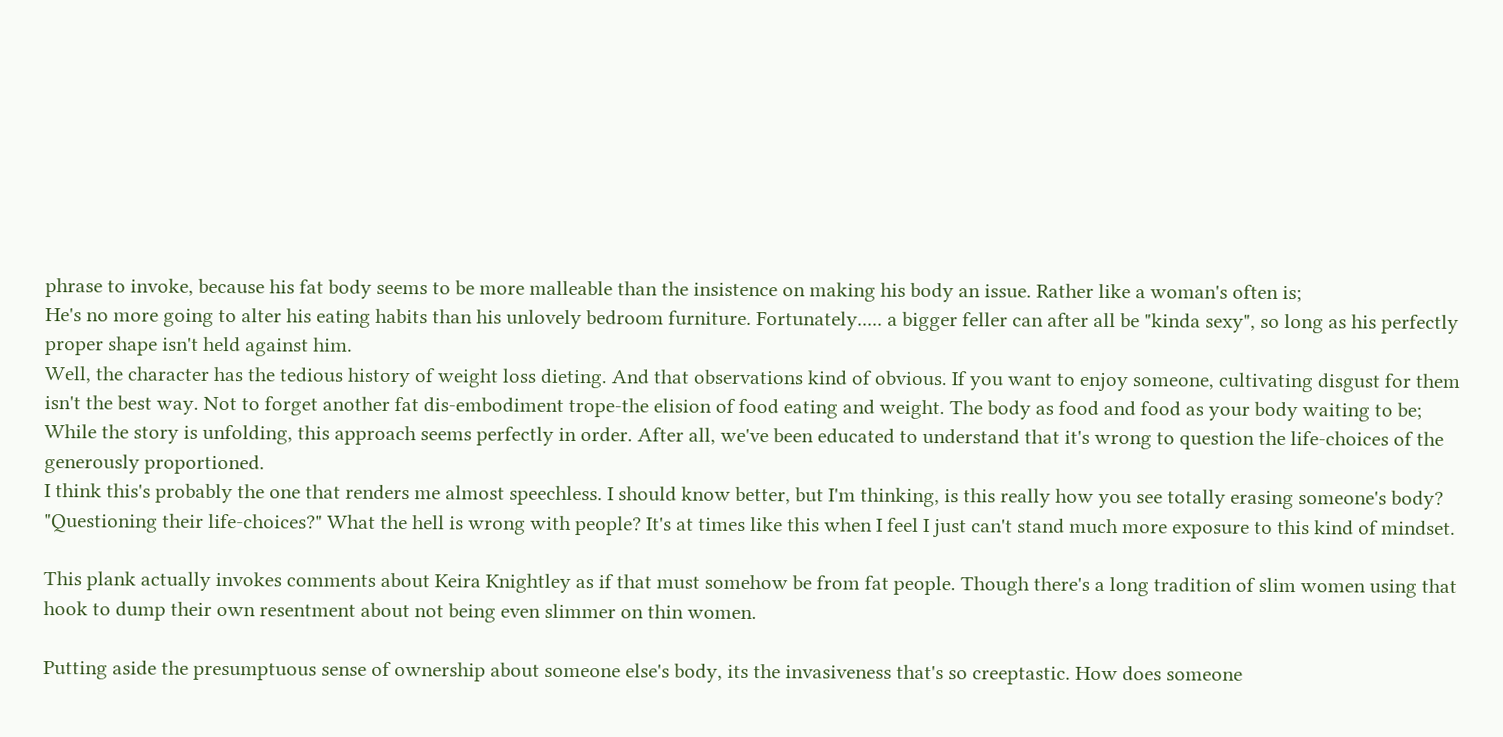phrase to invoke, because his fat body seems to be more malleable than the insistence on making his body an issue. Rather like a woman's often is;
He's no more going to alter his eating habits than his unlovely bedroom furniture. Fortunately..... a bigger feller can after all be "kinda sexy", so long as his perfectly proper shape isn't held against him.
Well, the character has the tedious history of weight loss dieting. And that observations kind of obvious. If you want to enjoy someone, cultivating disgust for them isn't the best way. Not to forget another fat dis-embodiment trope-the elision of food eating and weight. The body as food and food as your body waiting to be;
While the story is unfolding, this approach seems perfectly in order. After all, we've been educated to understand that it's wrong to question the life-choices of the generously proportioned.
I think this's probably the one that renders me almost speechless. I should know better, but I'm thinking, is this really how you see totally erasing someone's body? "Questioning their life-choices?" What the hell is wrong with people? It's at times like this when I feel I just can't stand much more exposure to this kind of mindset.

This plank actually invokes comments about Keira Knightley as if that must somehow be from fat people. Though there's a long tradition of slim women using that hook to dump their own resentment about not being even slimmer on thin women.

Putting aside the presumptuous sense of ownership about someone else's body, its the invasiveness that's so creeptastic. How does someone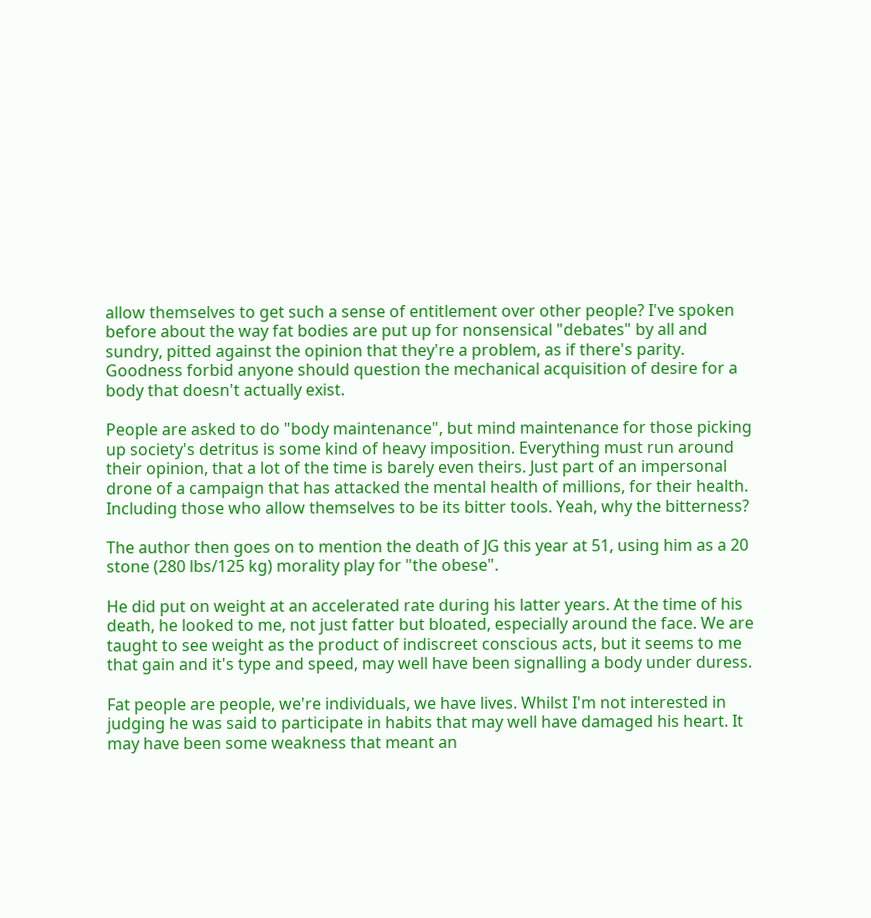allow themselves to get such a sense of entitlement over other people? I've spoken before about the way fat bodies are put up for nonsensical "debates" by all and sundry, pitted against the opinion that they're a problem, as if there's parity. Goodness forbid anyone should question the mechanical acquisition of desire for a body that doesn't actually exist.

People are asked to do "body maintenance", but mind maintenance for those picking up society's detritus is some kind of heavy imposition. Everything must run around their opinion, that a lot of the time is barely even theirs. Just part of an impersonal drone of a campaign that has attacked the mental health of millions, for their health. Including those who allow themselves to be its bitter tools. Yeah, why the bitterness?

The author then goes on to mention the death of JG this year at 51, using him as a 20 stone (280 lbs/125 kg) morality play for "the obese".

He did put on weight at an accelerated rate during his latter years. At the time of his death, he looked to me, not just fatter but bloated, especially around the face. We are taught to see weight as the product of indiscreet conscious acts, but it seems to me that gain and it's type and speed, may well have been signalling a body under duress.

Fat people are people, we're individuals, we have lives. Whilst I'm not interested in judging he was said to participate in habits that may well have damaged his heart. It may have been some weakness that meant an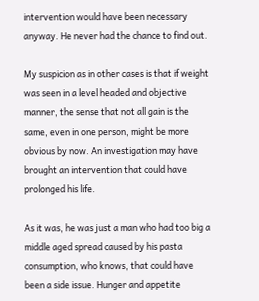intervention would have been necessary anyway. He never had the chance to find out.

My suspicion as in other cases is that if weight was seen in a level headed and objective manner, the sense that not all gain is the same, even in one person, might be more obvious by now. An investigation may have brought an intervention that could have prolonged his life.

As it was, he was just a man who had too big a middle aged spread caused by his pasta consumption, who knows, that could have been a side issue. Hunger and appetite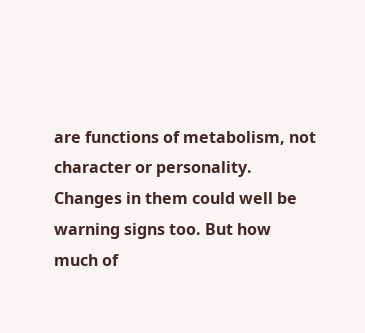are functions of metabolism, not character or personality. Changes in them could well be warning signs too. But how much of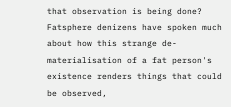that observation is being done? Fatsphere denizens have spoken much about how this strange de-materialisation of a fat person's existence renders things that could be observed,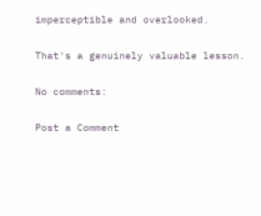imperceptible and overlooked.

That's a genuinely valuable lesson.

No comments:

Post a Comment